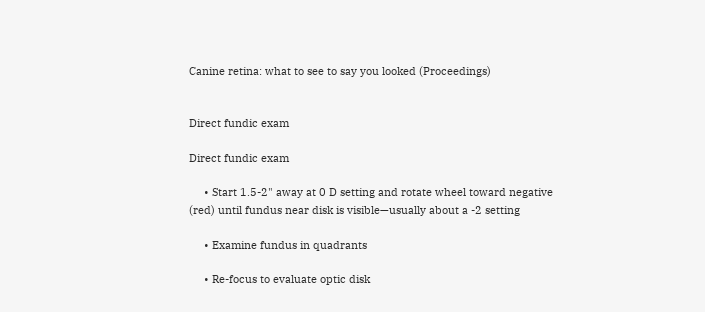Canine retina: what to see to say you looked (Proceedings)


Direct fundic exam

Direct fundic exam

     • Start 1.5-2" away at 0 D setting and rotate wheel toward negative (red) until fundus near disk is visible—usually about a -2 setting

     • Examine fundus in quadrants

     • Re-focus to evaluate optic disk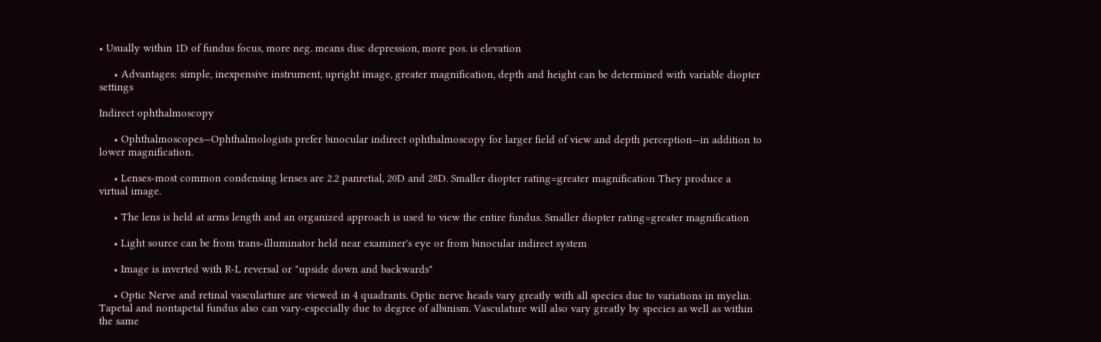• Usually within 1D of fundus focus, more neg. means disc depression, more pos. is elevation

     • Advantages: simple, inexpensive instrument, upright image, greater magnification, depth and height can be determined with variable diopter settings

Indirect ophthalmoscopy

     • Ophthalmoscopes—Ophthalmologists prefer binocular indirect ophthalmoscopy for larger field of view and depth perception—in addition to lower magnification.

     • Lenses-most common condensing lenses are 2.2 panretial, 20D and 28D. Smaller diopter rating=greater magnification They produce a virtual image.

     • The lens is held at arms length and an organized approach is used to view the entire fundus. Smaller diopter rating=greater magnification

     • Light source can be from trans-illuminator held near examiner's eye or from binocular indirect system

     • Image is inverted with R-L reversal or "upside down and backwards"

     • Optic Nerve and retinal vascularture are viewed in 4 quadrants. Optic nerve heads vary greatly with all species due to variations in myelin. Tapetal and nontapetal fundus also can vary-especially due to degree of albinism. Vasculature will also vary greatly by species as well as within the same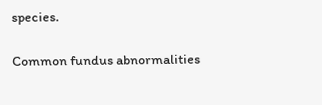species.

Common fundus abnormalities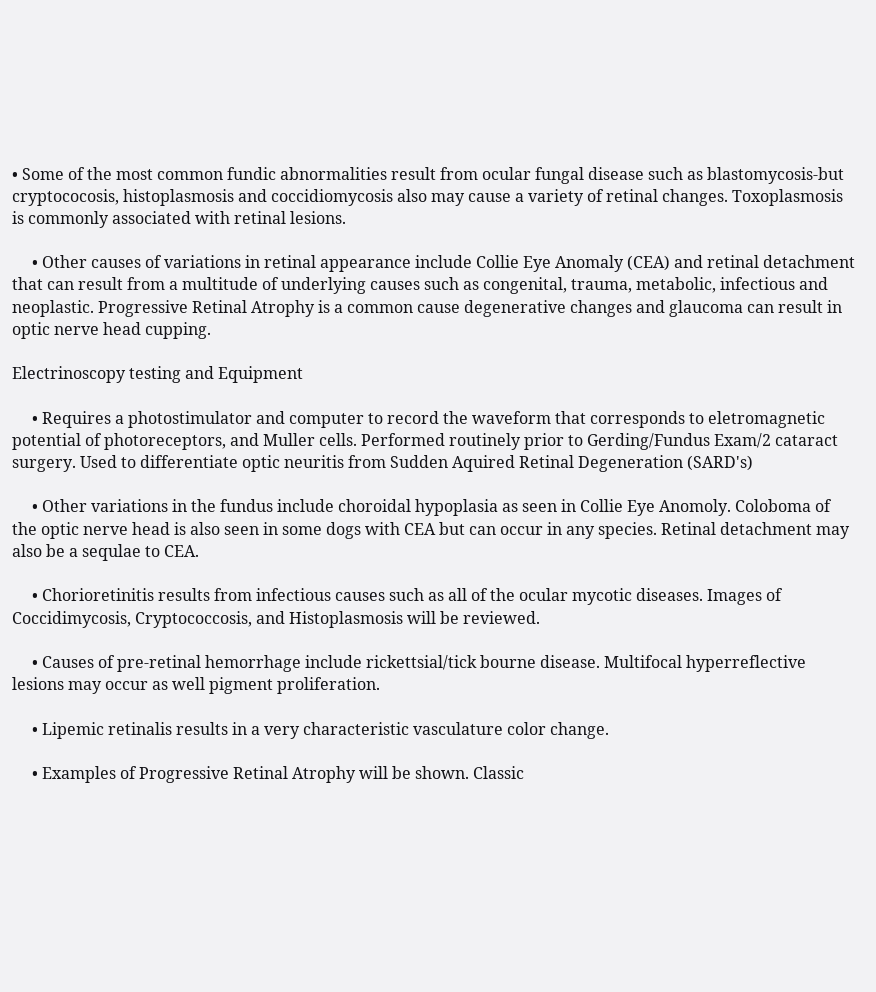• Some of the most common fundic abnormalities result from ocular fungal disease such as blastomycosis-but cryptococosis, histoplasmosis and coccidiomycosis also may cause a variety of retinal changes. Toxoplasmosis is commonly associated with retinal lesions.

     • Other causes of variations in retinal appearance include Collie Eye Anomaly (CEA) and retinal detachment that can result from a multitude of underlying causes such as congenital, trauma, metabolic, infectious and neoplastic. Progressive Retinal Atrophy is a common cause degenerative changes and glaucoma can result in optic nerve head cupping.

Electrinoscopy testing and Equipment

     • Requires a photostimulator and computer to record the waveform that corresponds to eletromagnetic potential of photoreceptors, and Muller cells. Performed routinely prior to Gerding/Fundus Exam/2 cataract surgery. Used to differentiate optic neuritis from Sudden Aquired Retinal Degeneration (SARD's)

     • Other variations in the fundus include choroidal hypoplasia as seen in Collie Eye Anomoly. Coloboma of the optic nerve head is also seen in some dogs with CEA but can occur in any species. Retinal detachment may also be a sequlae to CEA.

     • Chorioretinitis results from infectious causes such as all of the ocular mycotic diseases. Images of Coccidimycosis, Cryptococcosis, and Histoplasmosis will be reviewed.

     • Causes of pre-retinal hemorrhage include rickettsial/tick bourne disease. Multifocal hyperreflective lesions may occur as well pigment proliferation.

     • Lipemic retinalis results in a very characteristic vasculature color change.

     • Examples of Progressive Retinal Atrophy will be shown. Classic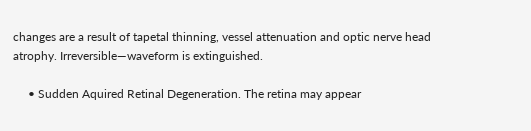changes are a result of tapetal thinning, vessel attenuation and optic nerve head atrophy. Irreversible—waveform is extinguished.

     • Sudden Aquired Retinal Degeneration. The retina may appear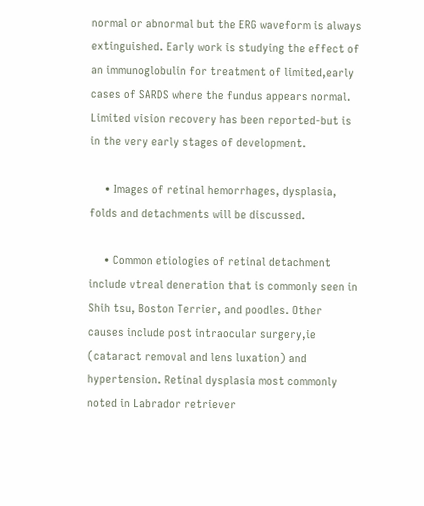normal or abnormal but the ERG waveform is always extinguished. Early work is studying the effect of an immunoglobulin for treatment of limited,early cases of SARDS where the fundus appears normal. Limited vision recovery has been reported-but is in the very early stages of development.

     • Images of retinal hemorrhages, dysplasia, folds and detachments will be discussed.

     • Common etiologies of retinal detachment include vtreal deneration that is commonly seen in Shih tsu, Boston Terrier, and poodles. Other causes include post intraocular surgery,ie (cataract removal and lens luxation) and hypertension. Retinal dysplasia most commonly noted in Labrador retriever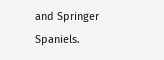and Springer Spaniels.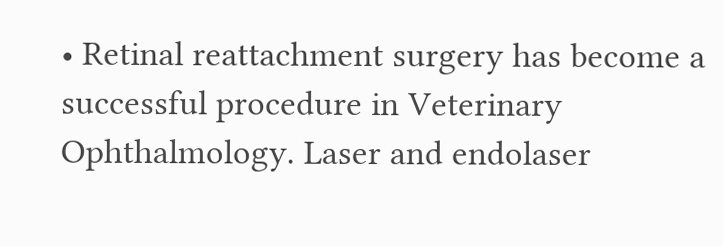• Retinal reattachment surgery has become a successful procedure in Veterinary Ophthalmology. Laser and endolaser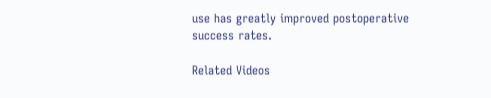use has greatly improved postoperative success rates.

Related Videos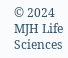© 2024 MJH Life Sciences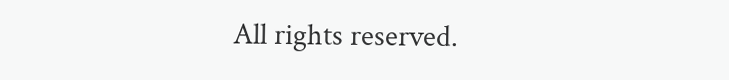All rights reserved.